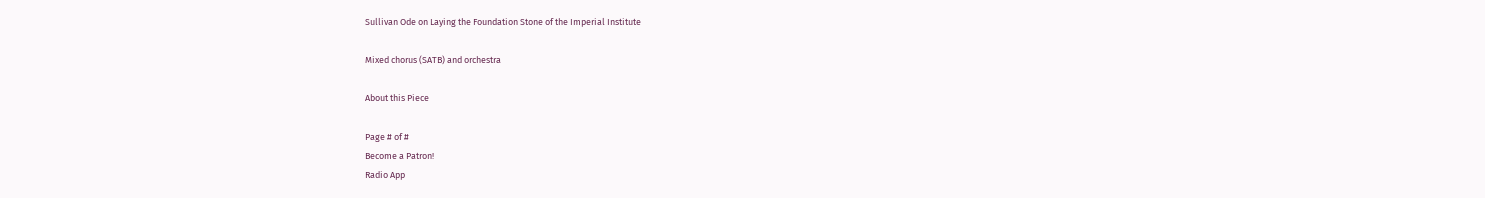Sullivan Ode on Laying the Foundation Stone of the Imperial Institute

Mixed chorus (SATB) and orchestra

About this Piece

Page # of #
Become a Patron!
Radio App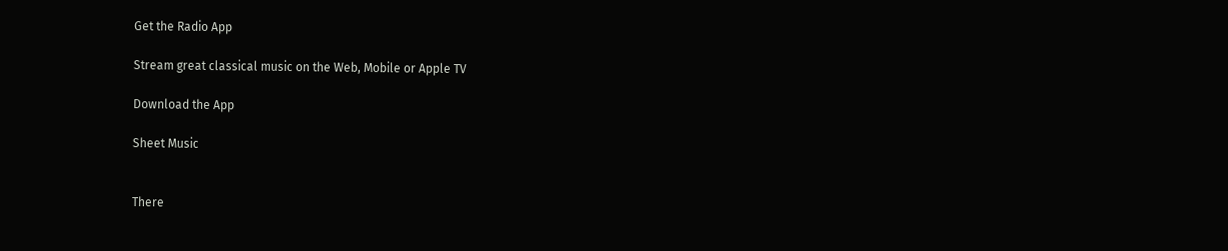Get the Radio App

Stream great classical music on the Web, Mobile or Apple TV

Download the App

Sheet Music


There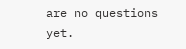are no questions yet.